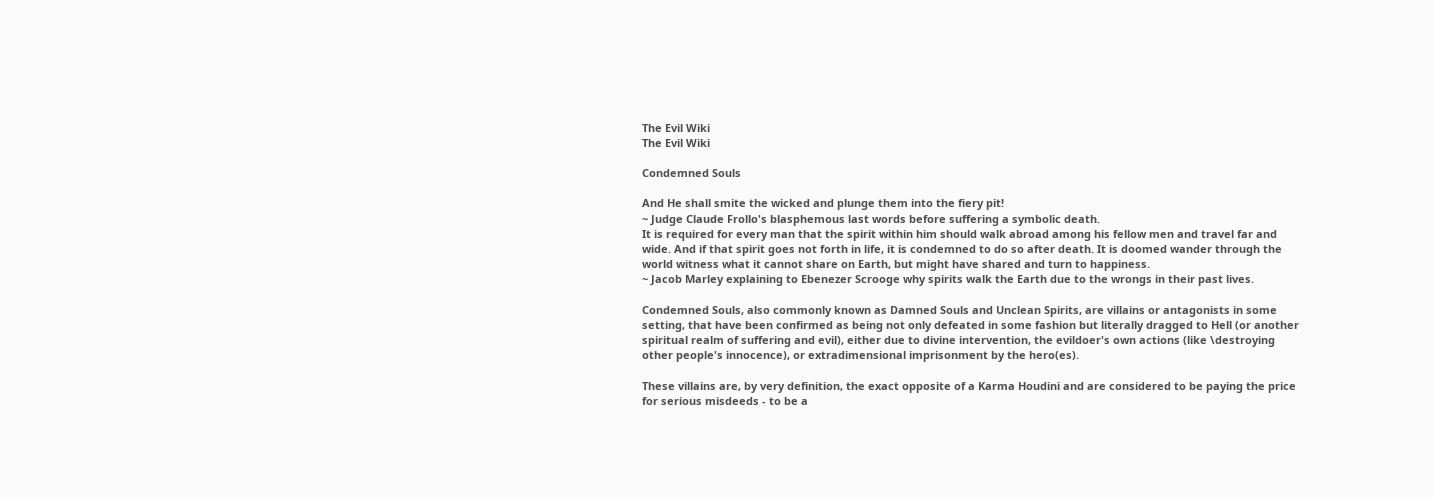The Evil Wiki
The Evil Wiki

Condemned Souls

And He shall smite the wicked and plunge them into the fiery pit!
~ Judge Claude Frollo's blasphemous last words before suffering a symbolic death.
It is required for every man that the spirit within him should walk abroad among his fellow men and travel far and wide. And if that spirit goes not forth in life, it is condemned to do so after death. It is doomed wander through the world witness what it cannot share on Earth, but might have shared and turn to happiness.
~ Jacob Marley explaining to Ebenezer Scrooge why spirits walk the Earth due to the wrongs in their past lives.

Condemned Souls, also commonly known as Damned Souls and Unclean Spirits, are villains or antagonists in some setting, that have been confirmed as being not only defeated in some fashion but literally dragged to Hell (or another spiritual realm of suffering and evil), either due to divine intervention, the evildoer's own actions (like \destroying other people's innocence), or extradimensional imprisonment by the hero(es).

These villains are, by very definition, the exact opposite of a Karma Houdini and are considered to be paying the price for serious misdeeds - to be a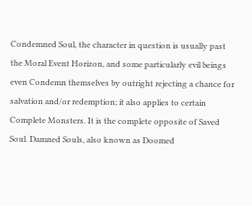Condemned Soul, the character in question is usually past the Moral Event Horizon, and some particularly evil beings even Condemn themselves by outright rejecting a chance for salvation and/or redemption; it also applies to certain Complete Monsters. It is the complete opposite of Saved Soul. Damned Souls, also known as Doomed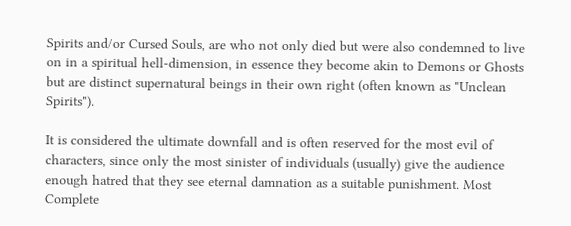Spirits and/or Cursed Souls, are who not only died but were also condemned to live on in a spiritual hell-dimension, in essence they become akin to Demons or Ghosts but are distinct supernatural beings in their own right (often known as "Unclean Spirits").

It is considered the ultimate downfall and is often reserved for the most evil of characters, since only the most sinister of individuals (usually) give the audience enough hatred that they see eternal damnation as a suitable punishment. Most Complete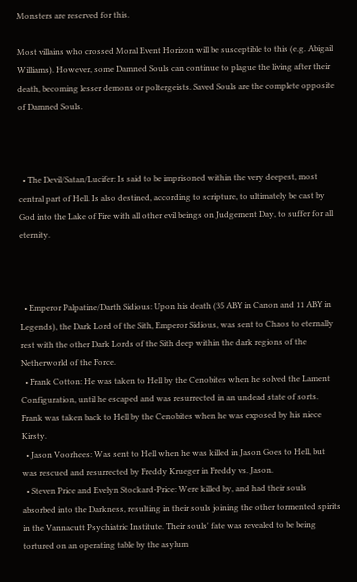Monsters are reserved for this.

Most villains who crossed Moral Event Horizon will be susceptible to this (e.g. Abigail Williams). However, some Damned Souls can continue to plague the living after their death, becoming lesser demons or poltergeists. Saved Souls are the complete opposite of Damned Souls.



  • The Devil/Satan/Lucifer: Is said to be imprisoned within the very deepest, most central part of Hell. Is also destined, according to scripture, to ultimately be cast by God into the Lake of Fire with all other evil beings on Judgement Day, to suffer for all eternity.



  • Emperor Palpatine/Darth Sidious: Upon his death (35 ABY in Canon and 11 ABY in Legends), the Dark Lord of the Sith, Emperor Sidious, was sent to Chaos to eternally rest with the other Dark Lords of the Sith deep within the dark regions of the Netherworld of the Force.
  • Frank Cotton: He was taken to Hell by the Cenobites when he solved the Lament Configuration, until he escaped and was resurrected in an undead state of sorts. Frank was taken back to Hell by the Cenobites when he was exposed by his niece Kirsty.
  • Jason Voorhees: Was sent to Hell when he was killed in Jason Goes to Hell, but was rescued and resurrected by Freddy Krueger in Freddy vs. Jason.
  • Steven Price and Evelyn Stockard-Price: Were killed by, and had their souls absorbed into the Darkness, resulting in their souls joining the other tormented spirits in the Vannacutt Psychiatric Institute. Their souls' fate was revealed to be being tortured on an operating table by the asylum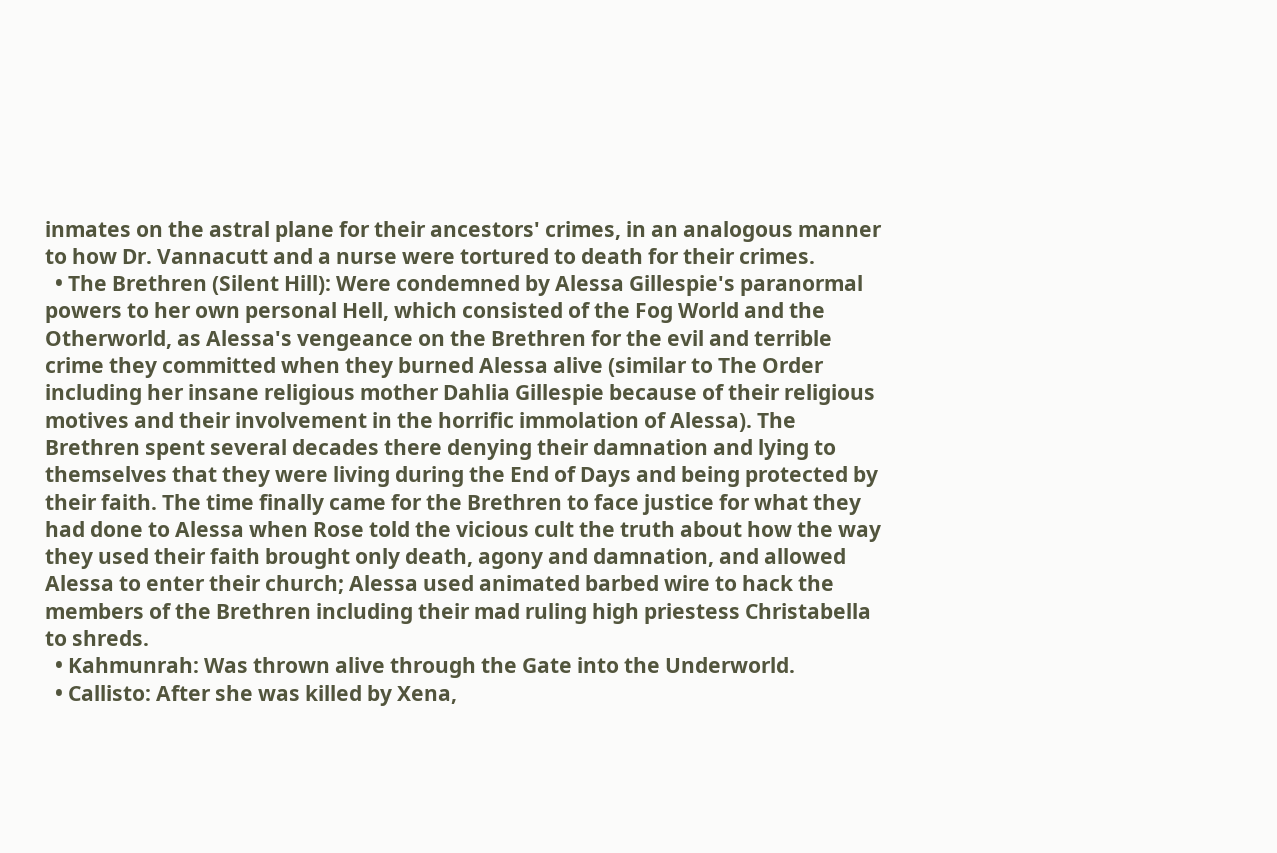inmates on the astral plane for their ancestors' crimes, in an analogous manner to how Dr. Vannacutt and a nurse were tortured to death for their crimes.
  • The Brethren (Silent Hill): Were condemned by Alessa Gillespie's paranormal powers to her own personal Hell, which consisted of the Fog World and the Otherworld, as Alessa's vengeance on the Brethren for the evil and terrible crime they committed when they burned Alessa alive (similar to The Order including her insane religious mother Dahlia Gillespie because of their religious motives and their involvement in the horrific immolation of Alessa). The Brethren spent several decades there denying their damnation and lying to themselves that they were living during the End of Days and being protected by their faith. The time finally came for the Brethren to face justice for what they had done to Alessa when Rose told the vicious cult the truth about how the way they used their faith brought only death, agony and damnation, and allowed Alessa to enter their church; Alessa used animated barbed wire to hack the members of the Brethren including their mad ruling high priestess Christabella to shreds.
  • Kahmunrah: Was thrown alive through the Gate into the Underworld.
  • Callisto: After she was killed by Xena,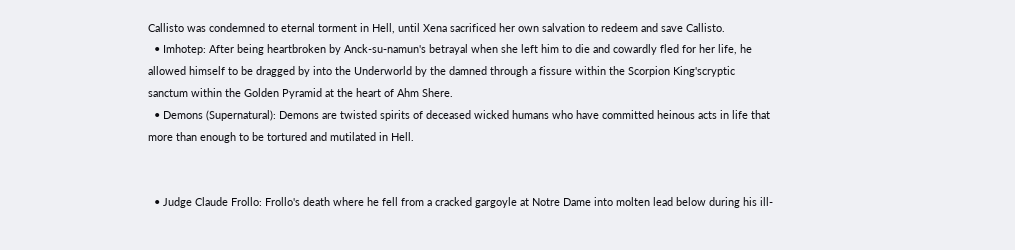Callisto was condemned to eternal torment in Hell, until Xena sacrificed her own salvation to redeem and save Callisto.
  • Imhotep: After being heartbroken by Anck-su-namun's betrayal when she left him to die and cowardly fled for her life, he allowed himself to be dragged by into the Underworld by the damned through a fissure within the Scorpion King'scryptic sanctum within the Golden Pyramid at the heart of Ahm Shere.
  • Demons (Supernatural): Demons are twisted spirits of deceased wicked humans who have committed heinous acts in life that more than enough to be tortured and mutilated in Hell.


  • Judge Claude Frollo: Frollo's death where he fell from a cracked gargoyle at Notre Dame into molten lead below during his ill-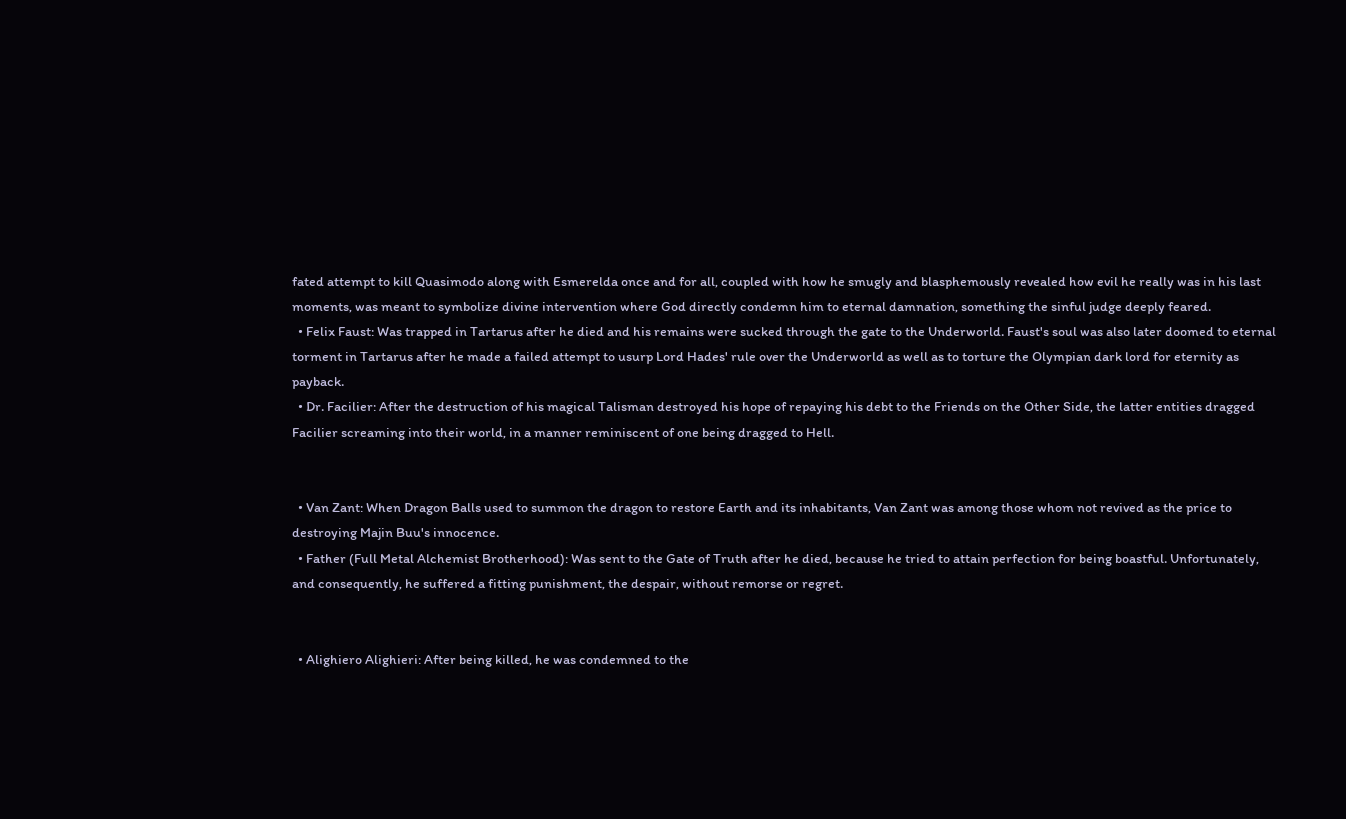fated attempt to kill Quasimodo along with Esmerelda once and for all, coupled with how he smugly and blasphemously revealed how evil he really was in his last moments, was meant to symbolize divine intervention where God directly condemn him to eternal damnation, something the sinful judge deeply feared.
  • Felix Faust: Was trapped in Tartarus after he died and his remains were sucked through the gate to the Underworld. Faust's soul was also later doomed to eternal torment in Tartarus after he made a failed attempt to usurp Lord Hades' rule over the Underworld as well as to torture the Olympian dark lord for eternity as payback.
  • Dr. Facilier: After the destruction of his magical Talisman destroyed his hope of repaying his debt to the Friends on the Other Side, the latter entities dragged Facilier screaming into their world, in a manner reminiscent of one being dragged to Hell.


  • Van Zant: When Dragon Balls used to summon the dragon to restore Earth and its inhabitants, Van Zant was among those whom not revived as the price to destroying Majin Buu's innocence.
  • Father (Full Metal Alchemist Brotherhood): Was sent to the Gate of Truth after he died, because he tried to attain perfection for being boastful. Unfortunately, and consequently, he suffered a fitting punishment, the despair, without remorse or regret.


  • Alighiero Alighieri: After being killed, he was condemned to the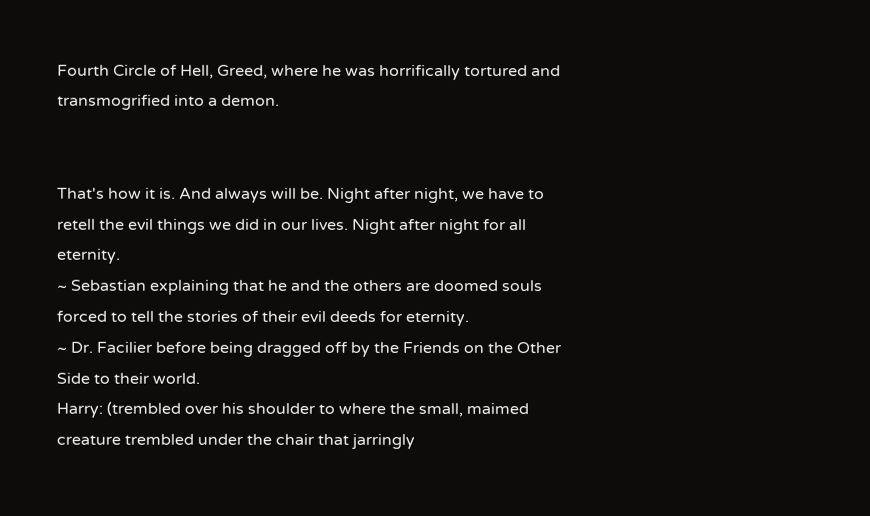Fourth Circle of Hell, Greed, where he was horrifically tortured and transmogrified into a demon.


That's how it is. And always will be. Night after night, we have to retell the evil things we did in our lives. Night after night for all eternity.
~ Sebastian explaining that he and the others are doomed souls forced to tell the stories of their evil deeds for eternity.
~ Dr. Facilier before being dragged off by the Friends on the Other Side to their world.
Harry: (trembled over his shoulder to where the small, maimed creature trembled under the chair that jarringly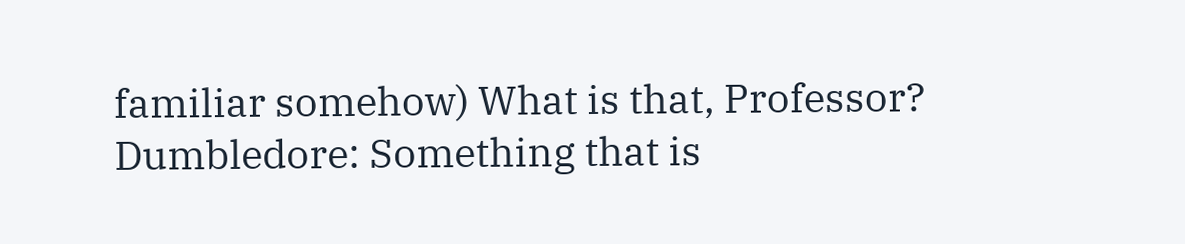familiar somehow) What is that, Professor?
Dumbledore: Something that is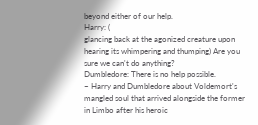beyond either of our help.
Harry: (
glancing back at the agonized creature upon hearing its whimpering and thumping) Are you sure we can't do anything?
Dumbledore: There is no help possible.
~ Harry and Dumbledore about Voldemort's mangled soul that arrived alongside the former in Limbo after his heroic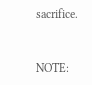sacrifice.


NOTE: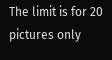The limit is for 20 pictures only